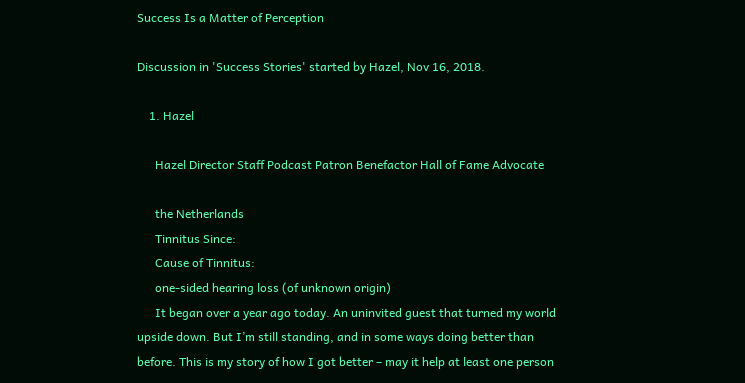Success Is a Matter of Perception

Discussion in 'Success Stories' started by Hazel, Nov 16, 2018.

    1. Hazel

      Hazel Director Staff Podcast Patron Benefactor Hall of Fame Advocate

      the Netherlands
      Tinnitus Since:
      Cause of Tinnitus:
      one-sided hearing loss (of unknown origin)
      It began over a year ago today. An uninvited guest that turned my world upside down. But I’m still standing, and in some ways doing better than before. This is my story of how I got better – may it help at least one person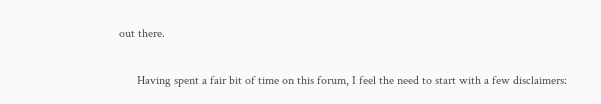out there.

      Having spent a fair bit of time on this forum, I feel the need to start with a few disclaimers: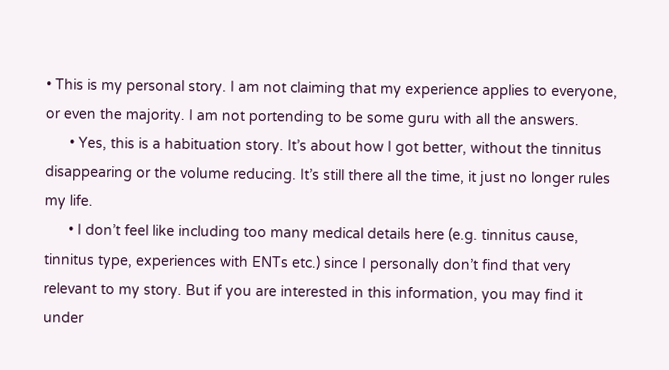• This is my personal story. I am not claiming that my experience applies to everyone, or even the majority. I am not portending to be some guru with all the answers.
      • Yes, this is a habituation story. It’s about how I got better, without the tinnitus disappearing or the volume reducing. It’s still there all the time, it just no longer rules my life.
      • I don’t feel like including too many medical details here (e.g. tinnitus cause, tinnitus type, experiences with ENTs etc.) since I personally don’t find that very relevant to my story. But if you are interested in this information, you may find it under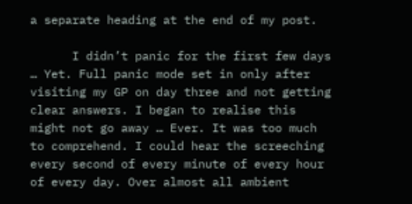a separate heading at the end of my post.

      I didn’t panic for the first few days … Yet. Full panic mode set in only after visiting my GP on day three and not getting clear answers. I began to realise this might not go away … Ever. It was too much to comprehend. I could hear the screeching every second of every minute of every hour of every day. Over almost all ambient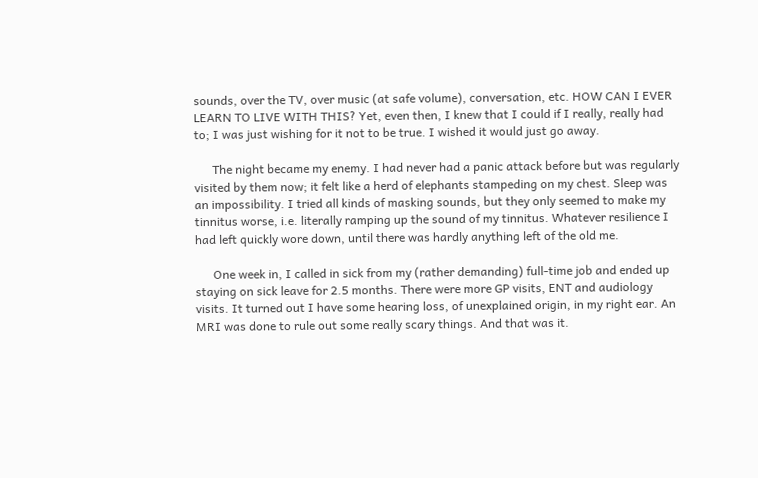sounds, over the TV, over music (at safe volume), conversation, etc. HOW CAN I EVER LEARN TO LIVE WITH THIS? Yet, even then, I knew that I could if I really, really had to; I was just wishing for it not to be true. I wished it would just go away.

      The night became my enemy. I had never had a panic attack before but was regularly visited by them now; it felt like a herd of elephants stampeding on my chest. Sleep was an impossibility. I tried all kinds of masking sounds, but they only seemed to make my tinnitus worse, i.e. literally ramping up the sound of my tinnitus. Whatever resilience I had left quickly wore down, until there was hardly anything left of the old me.

      One week in, I called in sick from my (rather demanding) full-time job and ended up staying on sick leave for 2.5 months. There were more GP visits, ENT and audiology visits. It turned out I have some hearing loss, of unexplained origin, in my right ear. An MRI was done to rule out some really scary things. And that was it.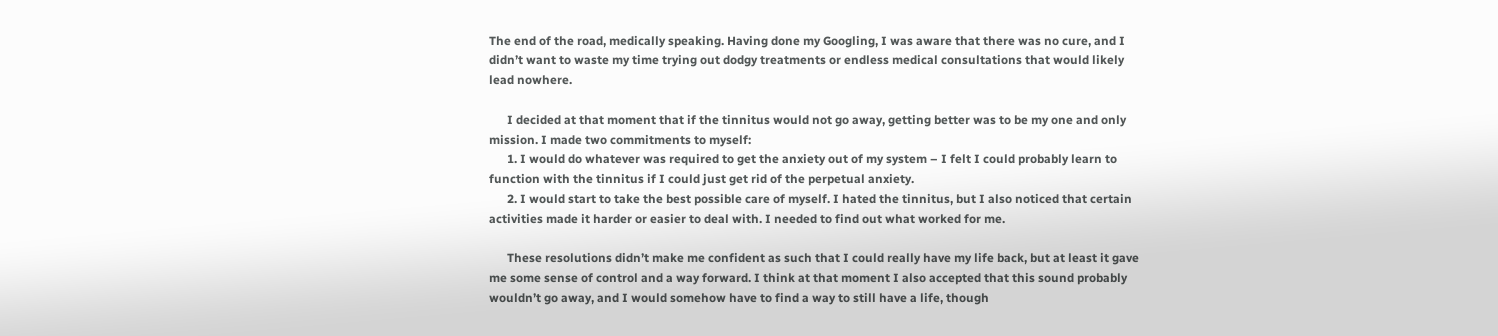The end of the road, medically speaking. Having done my Googling, I was aware that there was no cure, and I didn’t want to waste my time trying out dodgy treatments or endless medical consultations that would likely lead nowhere.

      I decided at that moment that if the tinnitus would not go away, getting better was to be my one and only mission. I made two commitments to myself:
      1. I would do whatever was required to get the anxiety out of my system – I felt I could probably learn to function with the tinnitus if I could just get rid of the perpetual anxiety.
      2. I would start to take the best possible care of myself. I hated the tinnitus, but I also noticed that certain activities made it harder or easier to deal with. I needed to find out what worked for me.

      These resolutions didn’t make me confident as such that I could really have my life back, but at least it gave me some sense of control and a way forward. I think at that moment I also accepted that this sound probably wouldn’t go away, and I would somehow have to find a way to still have a life, though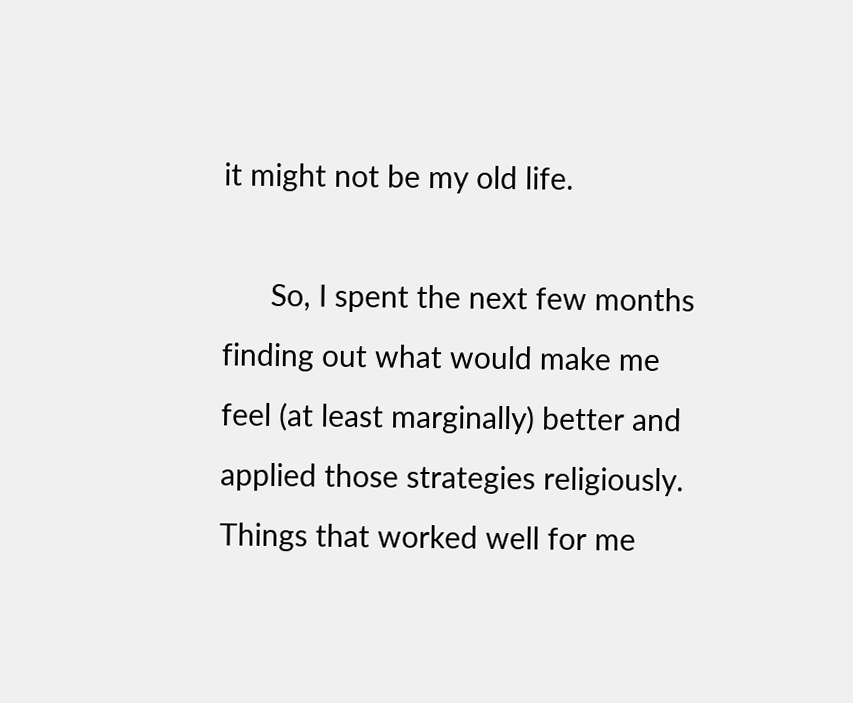it might not be my old life.

      So, I spent the next few months finding out what would make me feel (at least marginally) better and applied those strategies religiously. Things that worked well for me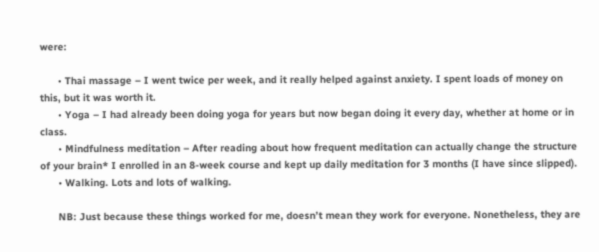were:

      • Thai massage – I went twice per week, and it really helped against anxiety. I spent loads of money on this, but it was worth it.
      • Yoga – I had already been doing yoga for years but now began doing it every day, whether at home or in class.
      • Mindfulness meditation – After reading about how frequent meditation can actually change the structure of your brain* I enrolled in an 8-week course and kept up daily meditation for 3 months (I have since slipped).
      • Walking. Lots and lots of walking.

      NB: Just because these things worked for me, doesn’t mean they work for everyone. Nonetheless, they are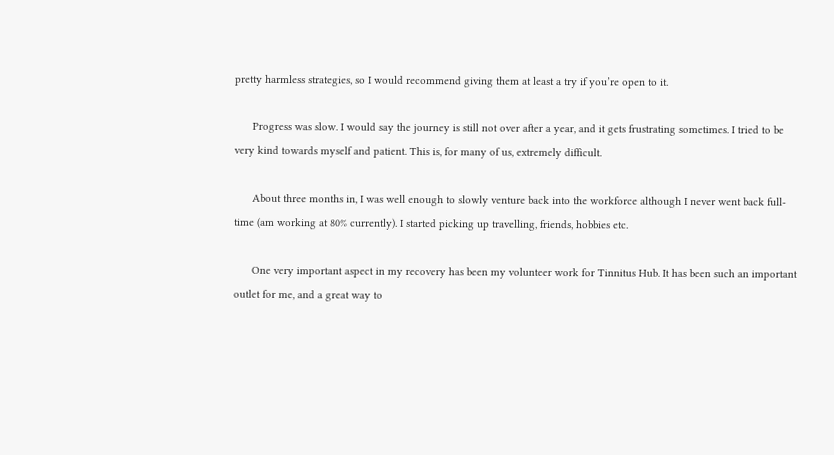pretty harmless strategies, so I would recommend giving them at least a try if you’re open to it.

      Progress was slow. I would say the journey is still not over after a year, and it gets frustrating sometimes. I tried to be very kind towards myself and patient. This is, for many of us, extremely difficult.

      About three months in, I was well enough to slowly venture back into the workforce although I never went back full-time (am working at 80% currently). I started picking up travelling, friends, hobbies etc.

      One very important aspect in my recovery has been my volunteer work for Tinnitus Hub. It has been such an important outlet for me, and a great way to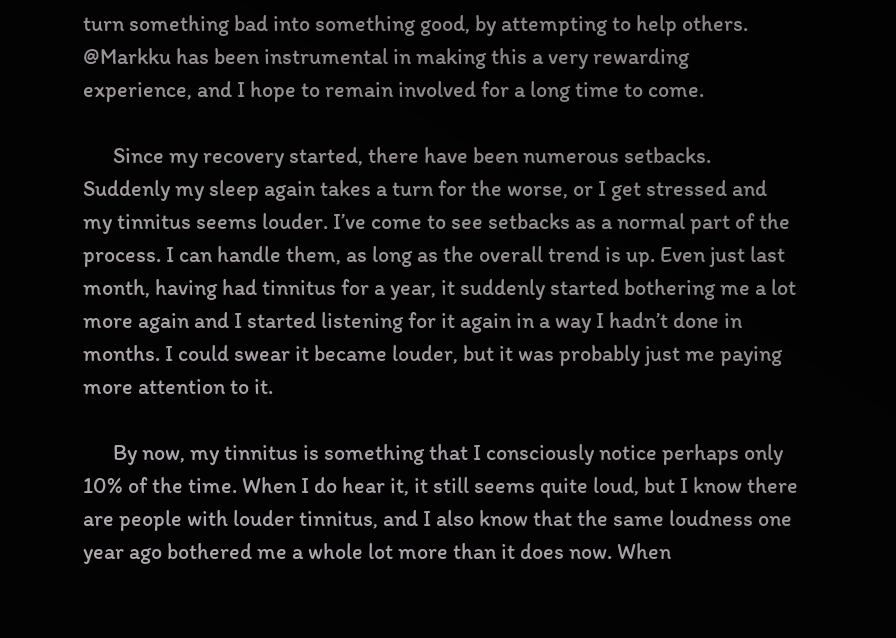turn something bad into something good, by attempting to help others. @Markku has been instrumental in making this a very rewarding experience, and I hope to remain involved for a long time to come.

      Since my recovery started, there have been numerous setbacks. Suddenly my sleep again takes a turn for the worse, or I get stressed and my tinnitus seems louder. I’ve come to see setbacks as a normal part of the process. I can handle them, as long as the overall trend is up. Even just last month, having had tinnitus for a year, it suddenly started bothering me a lot more again and I started listening for it again in a way I hadn’t done in months. I could swear it became louder, but it was probably just me paying more attention to it.

      By now, my tinnitus is something that I consciously notice perhaps only 10% of the time. When I do hear it, it still seems quite loud, but I know there are people with louder tinnitus, and I also know that the same loudness one year ago bothered me a whole lot more than it does now. When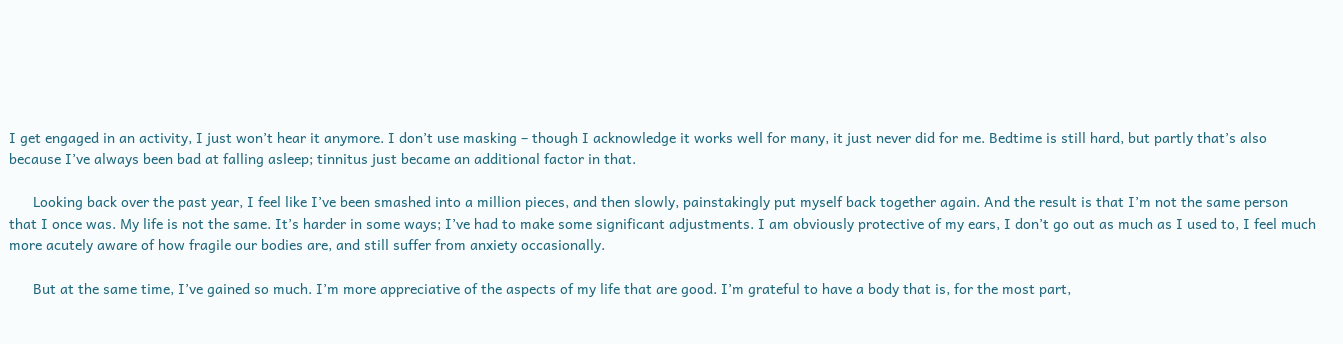I get engaged in an activity, I just won’t hear it anymore. I don’t use masking – though I acknowledge it works well for many, it just never did for me. Bedtime is still hard, but partly that’s also because I’ve always been bad at falling asleep; tinnitus just became an additional factor in that.

      Looking back over the past year, I feel like I’ve been smashed into a million pieces, and then slowly, painstakingly put myself back together again. And the result is that I’m not the same person that I once was. My life is not the same. It’s harder in some ways; I’ve had to make some significant adjustments. I am obviously protective of my ears, I don’t go out as much as I used to, I feel much more acutely aware of how fragile our bodies are, and still suffer from anxiety occasionally.

      But at the same time, I’ve gained so much. I’m more appreciative of the aspects of my life that are good. I’m grateful to have a body that is, for the most part,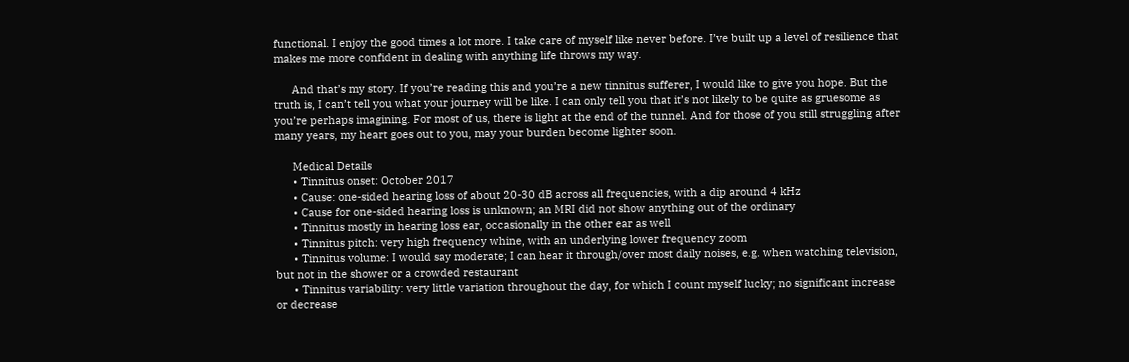functional. I enjoy the good times a lot more. I take care of myself like never before. I’ve built up a level of resilience that makes me more confident in dealing with anything life throws my way.

      And that’s my story. If you’re reading this and you’re a new tinnitus sufferer, I would like to give you hope. But the truth is, I can’t tell you what your journey will be like. I can only tell you that it’s not likely to be quite as gruesome as you’re perhaps imagining. For most of us, there is light at the end of the tunnel. And for those of you still struggling after many years, my heart goes out to you, may your burden become lighter soon.

      Medical Details
      • Tinnitus onset: October 2017
      • Cause: one-sided hearing loss of about 20-30 dB across all frequencies, with a dip around 4 kHz
      • Cause for one-sided hearing loss is unknown; an MRI did not show anything out of the ordinary
      • Tinnitus mostly in hearing loss ear, occasionally in the other ear as well
      • Tinnitus pitch: very high frequency whine, with an underlying lower frequency zoom
      • Tinnitus volume: I would say moderate; I can hear it through/over most daily noises, e.g. when watching television, but not in the shower or a crowded restaurant
      • Tinnitus variability: very little variation throughout the day, for which I count myself lucky; no significant increase or decrease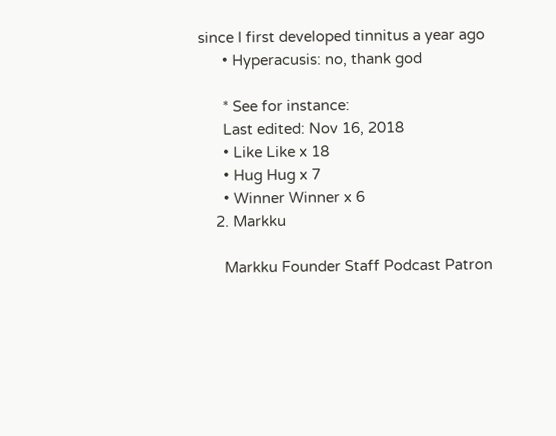since I first developed tinnitus a year ago
      • Hyperacusis: no, thank god

      * See for instance:
      Last edited: Nov 16, 2018
      • Like Like x 18
      • Hug Hug x 7
      • Winner Winner x 6
    2. Markku

      Markku Founder Staff Podcast Patron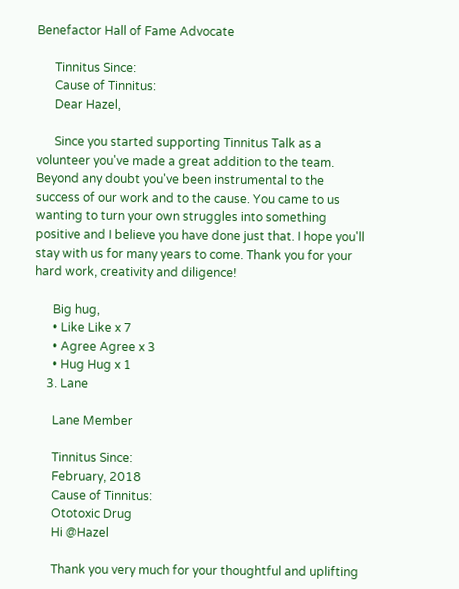Benefactor Hall of Fame Advocate

      Tinnitus Since:
      Cause of Tinnitus:
      Dear Hazel,

      Since you started supporting Tinnitus Talk as a volunteer you've made a great addition to the team. Beyond any doubt you've been instrumental to the success of our work and to the cause. You came to us wanting to turn your own struggles into something positive and I believe you have done just that. I hope you'll stay with us for many years to come. Thank you for your hard work, creativity and diligence!

      Big hug,
      • Like Like x 7
      • Agree Agree x 3
      • Hug Hug x 1
    3. Lane

      Lane Member

      Tinnitus Since:
      February, 2018
      Cause of Tinnitus:
      Ototoxic Drug
      Hi @Hazel

      Thank you very much for your thoughtful and uplifting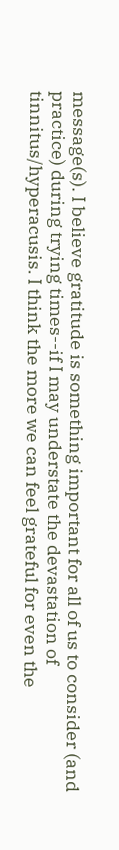message(s). I believe gratitude is something important for all of us to consider (and practice) during trying times--if I may understate the devastation of tinnitus/hyperacusis. I think the more we can feel grateful for even the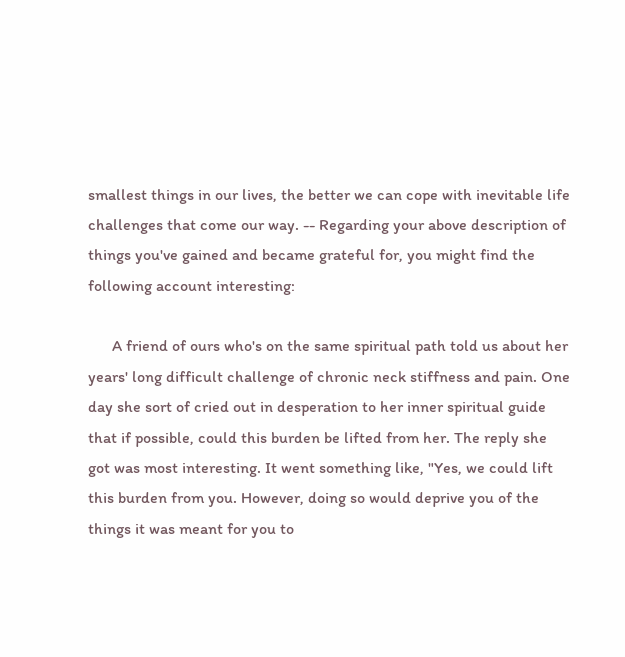smallest things in our lives, the better we can cope with inevitable life challenges that come our way. -- Regarding your above description of things you've gained and became grateful for, you might find the following account interesting:

      A friend of ours who's on the same spiritual path told us about her years' long difficult challenge of chronic neck stiffness and pain. One day she sort of cried out in desperation to her inner spiritual guide that if possible, could this burden be lifted from her. The reply she got was most interesting. It went something like, "Yes, we could lift this burden from you. However, doing so would deprive you of the things it was meant for you to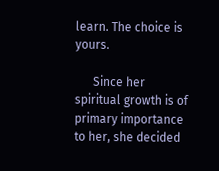learn. The choice is yours.

      Since her spiritual growth is of primary importance to her, she decided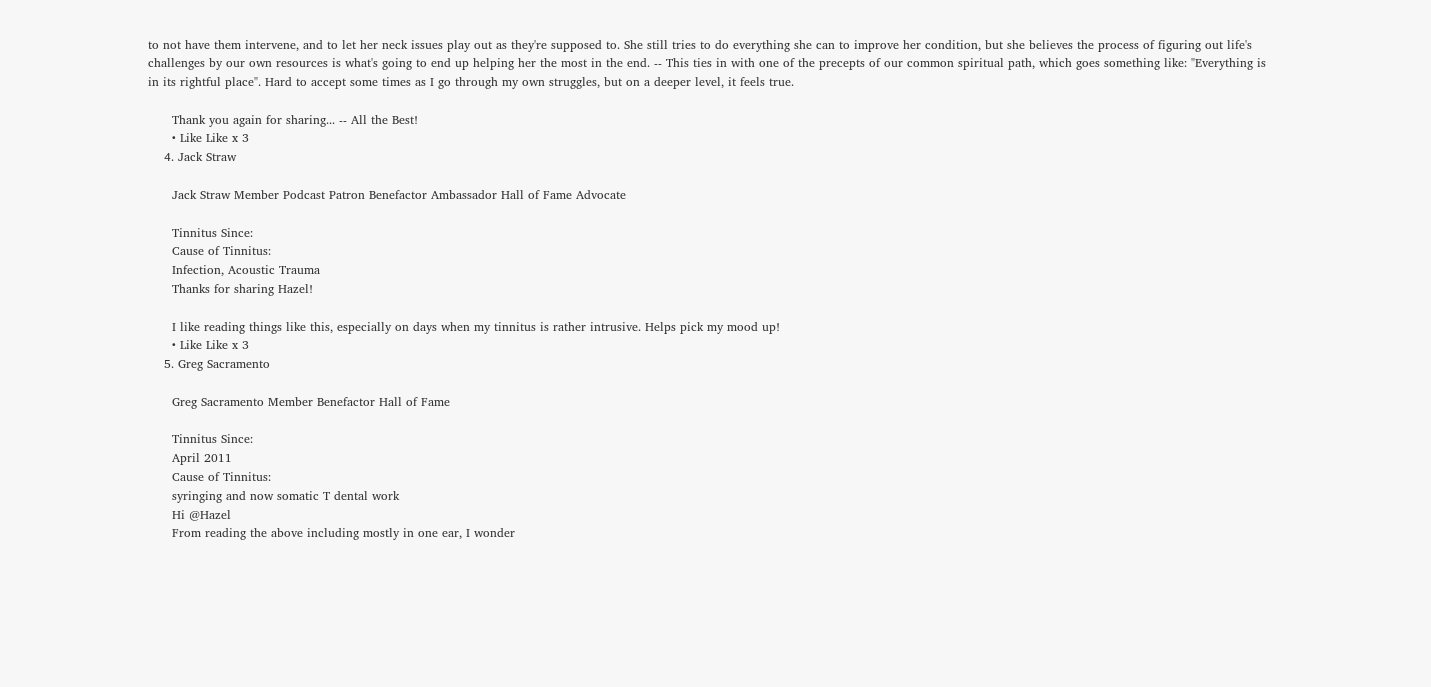to not have them intervene, and to let her neck issues play out as they're supposed to. She still tries to do everything she can to improve her condition, but she believes the process of figuring out life's challenges by our own resources is what's going to end up helping her the most in the end. -- This ties in with one of the precepts of our common spiritual path, which goes something like: "Everything is in its rightful place". Hard to accept some times as I go through my own struggles, but on a deeper level, it feels true.

      Thank you again for sharing... -- All the Best!
      • Like Like x 3
    4. Jack Straw

      Jack Straw Member Podcast Patron Benefactor Ambassador Hall of Fame Advocate

      Tinnitus Since:
      Cause of Tinnitus:
      Infection, Acoustic Trauma
      Thanks for sharing Hazel!

      I like reading things like this, especially on days when my tinnitus is rather intrusive. Helps pick my mood up!
      • Like Like x 3
    5. Greg Sacramento

      Greg Sacramento Member Benefactor Hall of Fame

      Tinnitus Since:
      April 2011
      Cause of Tinnitus:
      syringing and now somatic T dental work
      Hi @Hazel
      From reading the above including mostly in one ear, I wonder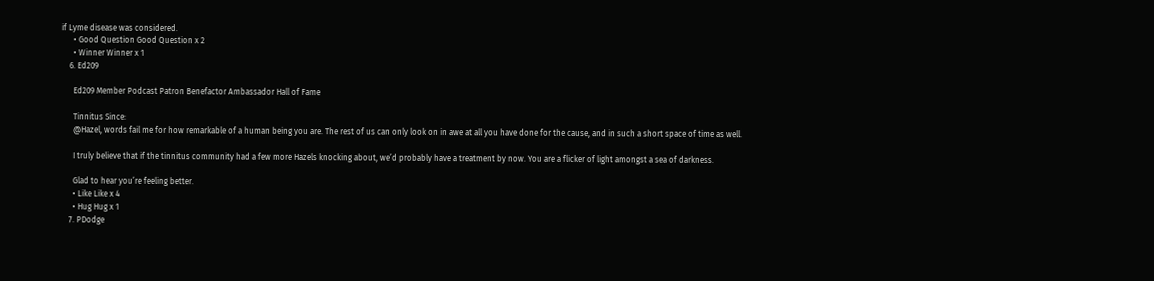if Lyme disease was considered.
      • Good Question Good Question x 2
      • Winner Winner x 1
    6. Ed209

      Ed209 Member Podcast Patron Benefactor Ambassador Hall of Fame

      Tinnitus Since:
      @Hazel, words fail me for how remarkable of a human being you are. The rest of us can only look on in awe at all you have done for the cause, and in such a short space of time as well.

      I truly believe that if the tinnitus community had a few more Hazels knocking about, we’d probably have a treatment by now. You are a flicker of light amongst a sea of darkness.

      Glad to hear you’re feeling better.
      • Like Like x 4
      • Hug Hug x 1
    7. PDodge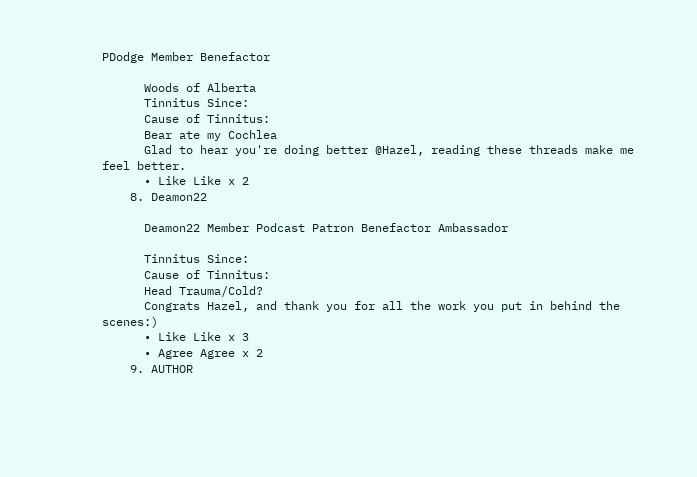PDodge Member Benefactor

      Woods of Alberta
      Tinnitus Since:
      Cause of Tinnitus:
      Bear ate my Cochlea
      Glad to hear you're doing better @Hazel, reading these threads make me feel better.
      • Like Like x 2
    8. Deamon22

      Deamon22 Member Podcast Patron Benefactor Ambassador

      Tinnitus Since:
      Cause of Tinnitus:
      Head Trauma/Cold?
      Congrats Hazel, and thank you for all the work you put in behind the scenes:)
      • Like Like x 3
      • Agree Agree x 2
    9. AUTHOR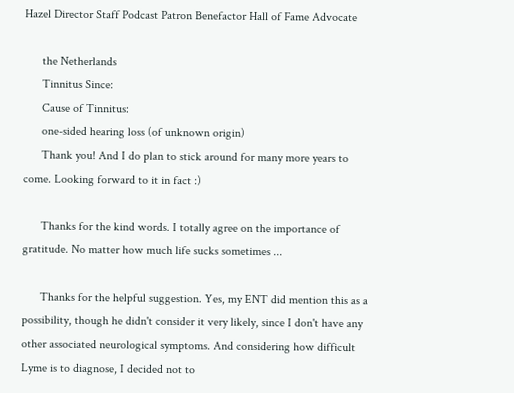Hazel Director Staff Podcast Patron Benefactor Hall of Fame Advocate

      the Netherlands
      Tinnitus Since:
      Cause of Tinnitus:
      one-sided hearing loss (of unknown origin)
      Thank you! And I do plan to stick around for many more years to come. Looking forward to it in fact :)

      Thanks for the kind words. I totally agree on the importance of gratitude. No matter how much life sucks sometimes ...

      Thanks for the helpful suggestion. Yes, my ENT did mention this as a possibility, though he didn't consider it very likely, since I don't have any other associated neurological symptoms. And considering how difficult Lyme is to diagnose, I decided not to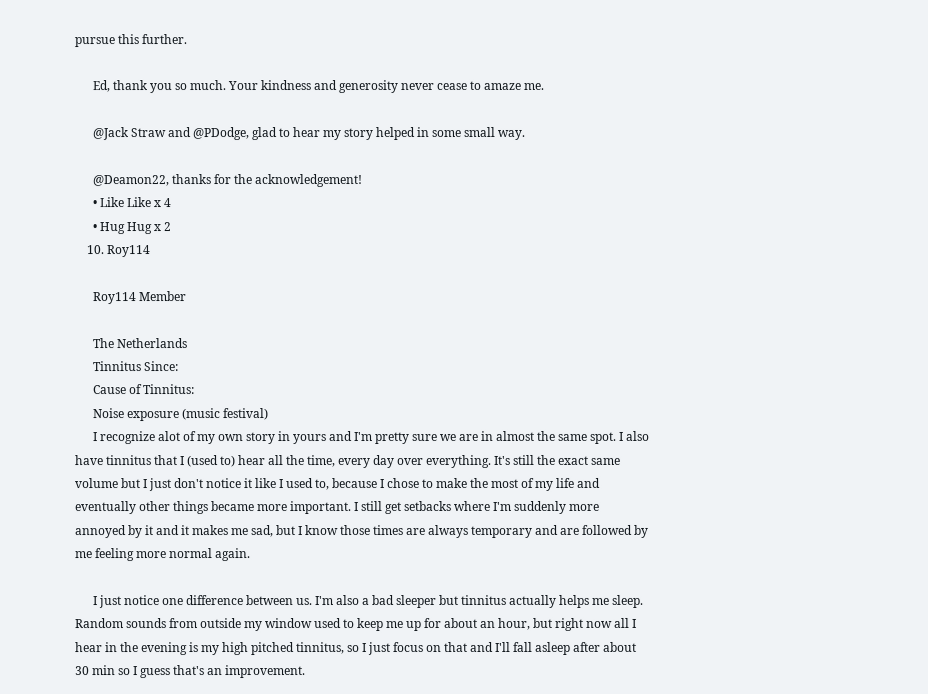pursue this further.

      Ed, thank you so much. Your kindness and generosity never cease to amaze me.

      @Jack Straw and @PDodge, glad to hear my story helped in some small way.

      @Deamon22, thanks for the acknowledgement!
      • Like Like x 4
      • Hug Hug x 2
    10. Roy114

      Roy114 Member

      The Netherlands
      Tinnitus Since:
      Cause of Tinnitus:
      Noise exposure (music festival)
      I recognize alot of my own story in yours and I'm pretty sure we are in almost the same spot. I also have tinnitus that I (used to) hear all the time, every day over everything. It's still the exact same volume but I just don't notice it like I used to, because I chose to make the most of my life and eventually other things became more important. I still get setbacks where I'm suddenly more annoyed by it and it makes me sad, but I know those times are always temporary and are followed by me feeling more normal again.

      I just notice one difference between us. I'm also a bad sleeper but tinnitus actually helps me sleep. Random sounds from outside my window used to keep me up for about an hour, but right now all I hear in the evening is my high pitched tinnitus, so I just focus on that and I'll fall asleep after about 30 min so I guess that's an improvement.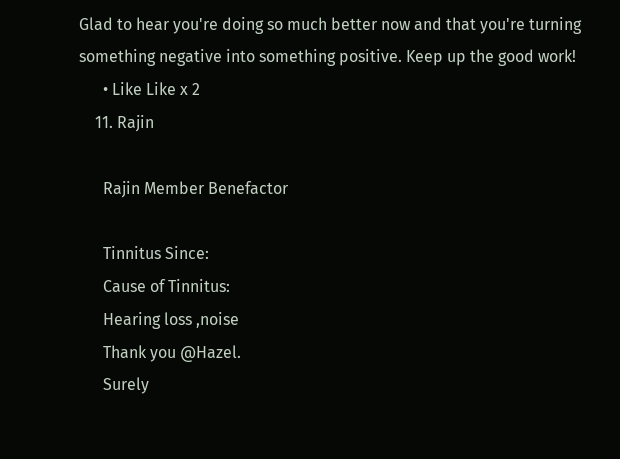Glad to hear you're doing so much better now and that you're turning something negative into something positive. Keep up the good work!
      • Like Like x 2
    11. Rajin

      Rajin Member Benefactor

      Tinnitus Since:
      Cause of Tinnitus:
      Hearing loss ,noise
      Thank you @Hazel.
      Surely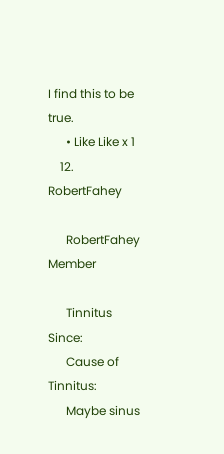I find this to be true.
      • Like Like x 1
    12. RobertFahey

      RobertFahey Member

      Tinnitus Since:
      Cause of Tinnitus:
      Maybe sinus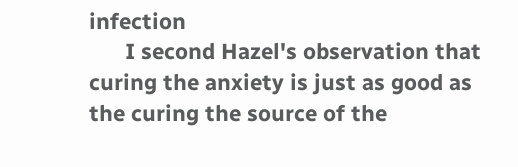infection
      I second Hazel's observation that curing the anxiety is just as good as the curing the source of the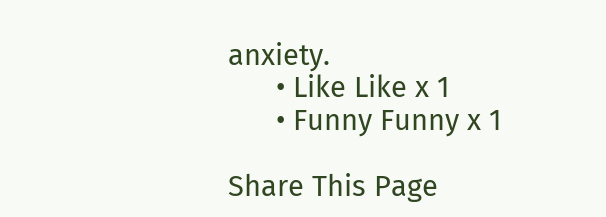anxiety.
      • Like Like x 1
      • Funny Funny x 1

Share This Page